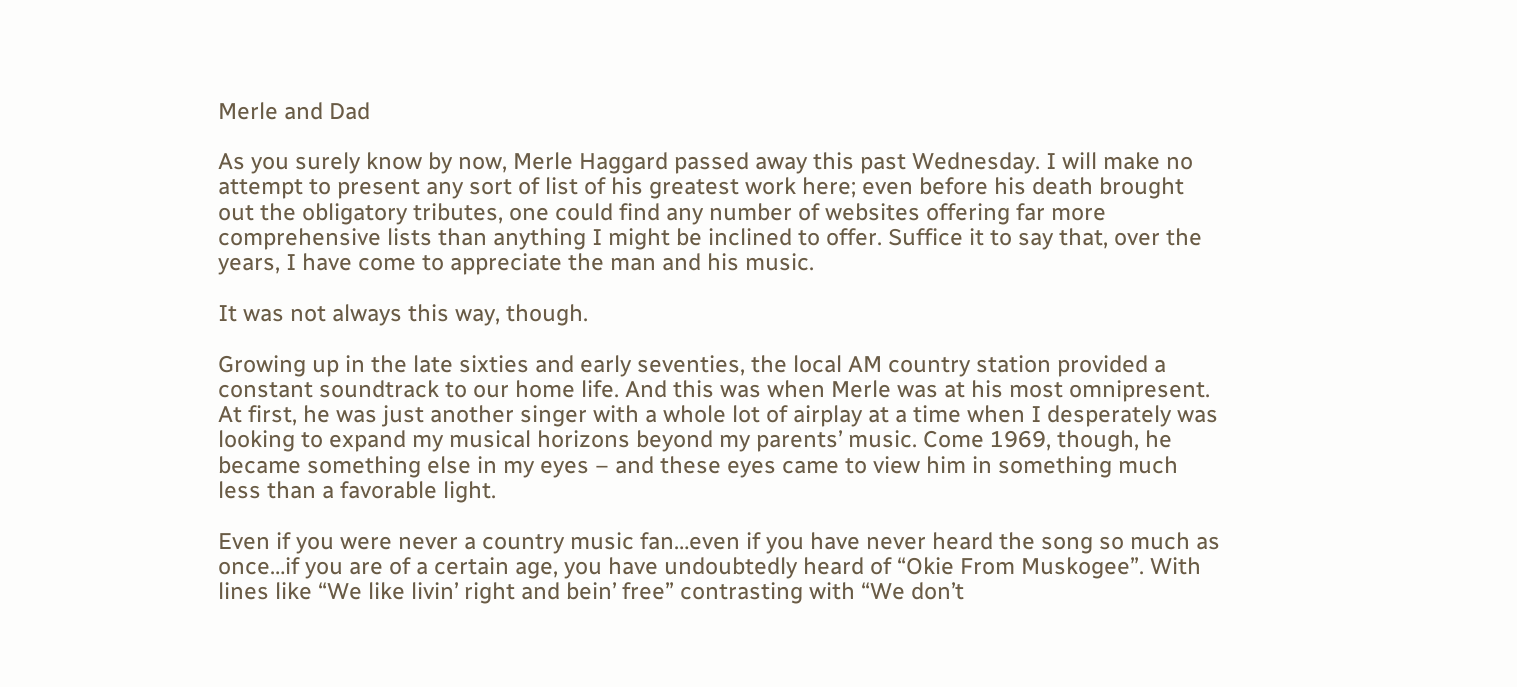Merle and Dad

As you surely know by now, Merle Haggard passed away this past Wednesday. I will make no attempt to present any sort of list of his greatest work here; even before his death brought out the obligatory tributes, one could find any number of websites offering far more comprehensive lists than anything I might be inclined to offer. Suffice it to say that, over the years, I have come to appreciate the man and his music.

It was not always this way, though.

Growing up in the late sixties and early seventies, the local AM country station provided a constant soundtrack to our home life. And this was when Merle was at his most omnipresent. At first, he was just another singer with a whole lot of airplay at a time when I desperately was looking to expand my musical horizons beyond my parents’ music. Come 1969, though, he became something else in my eyes – and these eyes came to view him in something much less than a favorable light.

Even if you were never a country music fan…even if you have never heard the song so much as once…if you are of a certain age, you have undoubtedly heard of “Okie From Muskogee”. With lines like “We like livin’ right and bein’ free” contrasting with “We don’t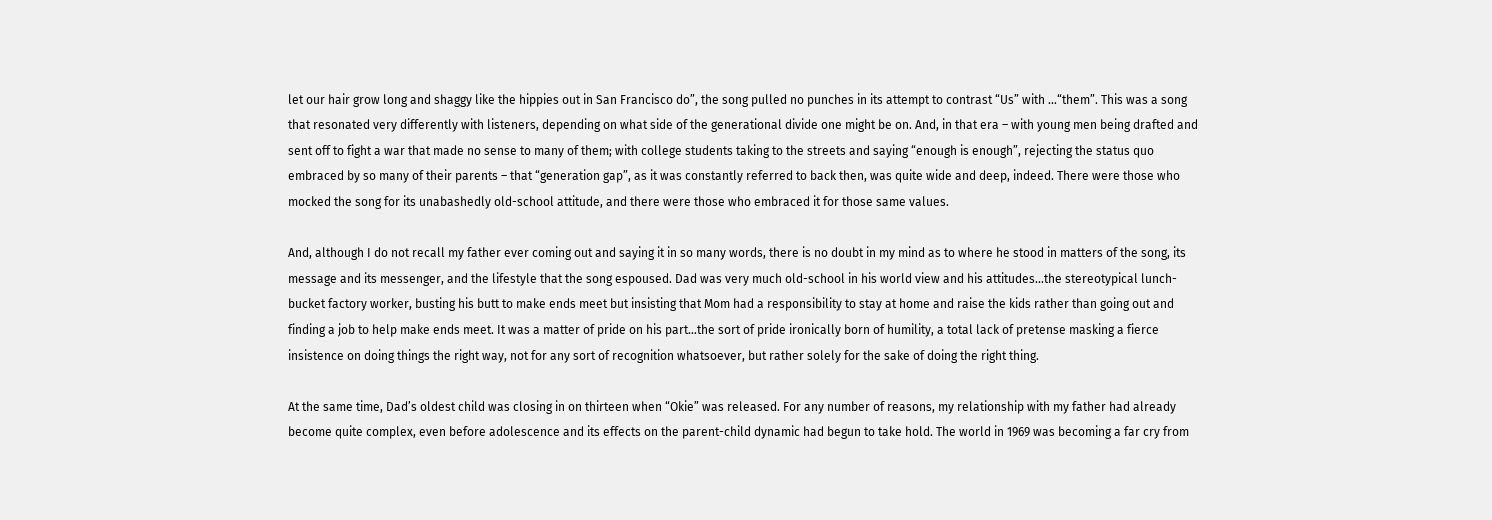let our hair grow long and shaggy like the hippies out in San Francisco do”, the song pulled no punches in its attempt to contrast “Us” with …“them”. This was a song that resonated very differently with listeners, depending on what side of the generational divide one might be on. And, in that era – with young men being drafted and sent off to fight a war that made no sense to many of them; with college students taking to the streets and saying “enough is enough”, rejecting the status quo embraced by so many of their parents – that “generation gap”, as it was constantly referred to back then, was quite wide and deep, indeed. There were those who mocked the song for its unabashedly old-school attitude, and there were those who embraced it for those same values.

And, although I do not recall my father ever coming out and saying it in so many words, there is no doubt in my mind as to where he stood in matters of the song, its message and its messenger, and the lifestyle that the song espoused. Dad was very much old-school in his world view and his attitudes…the stereotypical lunch-bucket factory worker, busting his butt to make ends meet but insisting that Mom had a responsibility to stay at home and raise the kids rather than going out and finding a job to help make ends meet. It was a matter of pride on his part…the sort of pride ironically born of humility, a total lack of pretense masking a fierce insistence on doing things the right way, not for any sort of recognition whatsoever, but rather solely for the sake of doing the right thing.

At the same time, Dad’s oldest child was closing in on thirteen when “Okie” was released. For any number of reasons, my relationship with my father had already become quite complex, even before adolescence and its effects on the parent-child dynamic had begun to take hold. The world in 1969 was becoming a far cry from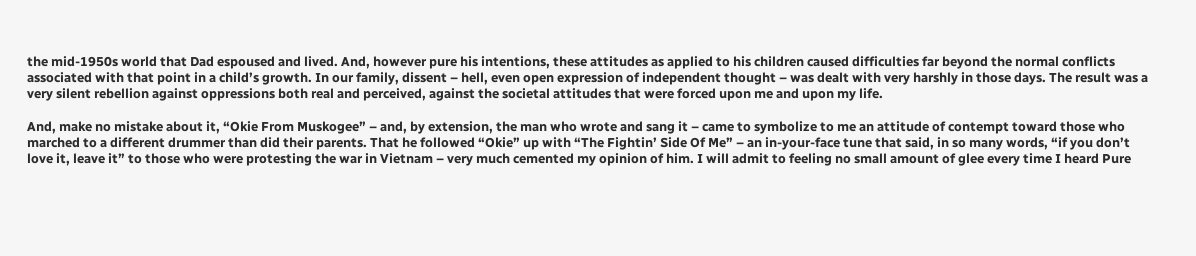the mid-1950s world that Dad espoused and lived. And, however pure his intentions, these attitudes as applied to his children caused difficulties far beyond the normal conflicts associated with that point in a child’s growth. In our family, dissent – hell, even open expression of independent thought – was dealt with very harshly in those days. The result was a very silent rebellion against oppressions both real and perceived, against the societal attitudes that were forced upon me and upon my life.

And, make no mistake about it, “Okie From Muskogee” – and, by extension, the man who wrote and sang it – came to symbolize to me an attitude of contempt toward those who marched to a different drummer than did their parents. That he followed “Okie” up with “The Fightin’ Side Of Me” – an in-your-face tune that said, in so many words, “if you don’t love it, leave it” to those who were protesting the war in Vietnam – very much cemented my opinion of him. I will admit to feeling no small amount of glee every time I heard Pure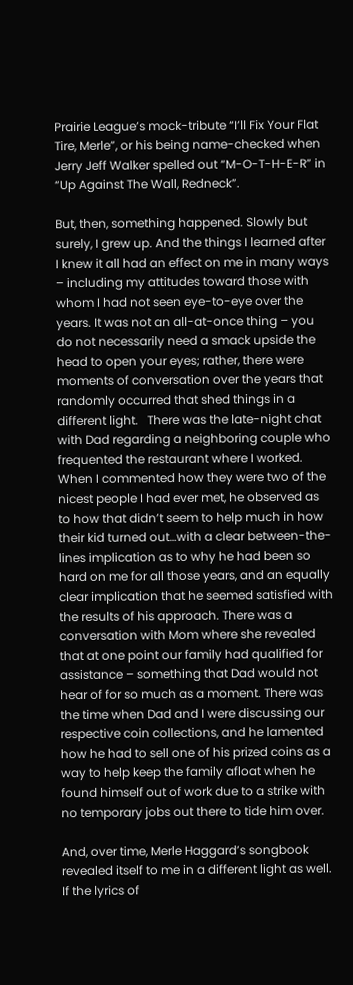Prairie League’s mock-tribute “I’ll Fix Your Flat Tire, Merle”, or his being name-checked when Jerry Jeff Walker spelled out “M-O-T-H-E-R” in “Up Against The Wall, Redneck”.

But, then, something happened. Slowly but surely, I grew up. And the things I learned after I knew it all had an effect on me in many ways – including my attitudes toward those with whom I had not seen eye-to-eye over the years. It was not an all-at-once thing – you do not necessarily need a smack upside the head to open your eyes; rather, there were moments of conversation over the years that randomly occurred that shed things in a different light.   There was the late-night chat with Dad regarding a neighboring couple who frequented the restaurant where I worked. When I commented how they were two of the nicest people I had ever met, he observed as to how that didn’t seem to help much in how their kid turned out…with a clear between-the-lines implication as to why he had been so hard on me for all those years, and an equally clear implication that he seemed satisfied with the results of his approach. There was a conversation with Mom where she revealed that at one point our family had qualified for assistance – something that Dad would not hear of for so much as a moment. There was the time when Dad and I were discussing our respective coin collections, and he lamented how he had to sell one of his prized coins as a way to help keep the family afloat when he found himself out of work due to a strike with no temporary jobs out there to tide him over.

And, over time, Merle Haggard’s songbook revealed itself to me in a different light as well. If the lyrics of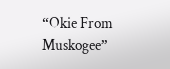“Okie From Muskogee”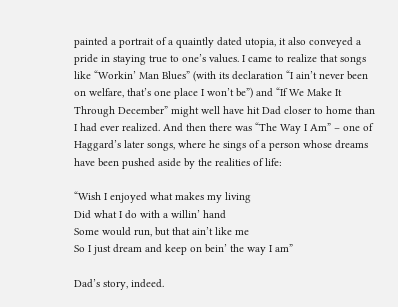painted a portrait of a quaintly dated utopia, it also conveyed a pride in staying true to one’s values. I came to realize that songs like “Workin’ Man Blues” (with its declaration “I ain’t never been on welfare, that’s one place I won’t be”) and “If We Make It Through December” might well have hit Dad closer to home than I had ever realized. And then there was “The Way I Am” – one of Haggard’s later songs, where he sings of a person whose dreams have been pushed aside by the realities of life:

“Wish I enjoyed what makes my living
Did what I do with a willin’ hand
Some would run, but that ain’t like me
So I just dream and keep on bein’ the way I am”

Dad’s story, indeed.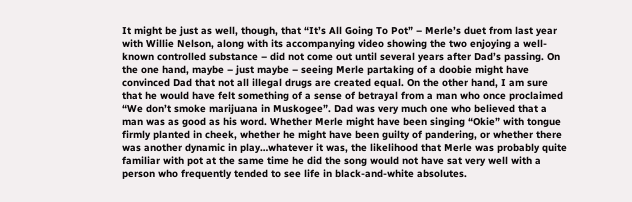It might be just as well, though, that “It’s All Going To Pot” – Merle’s duet from last year with Willie Nelson, along with its accompanying video showing the two enjoying a well-known controlled substance – did not come out until several years after Dad’s passing. On the one hand, maybe – just maybe – seeing Merle partaking of a doobie might have convinced Dad that not all illegal drugs are created equal. On the other hand, I am sure that he would have felt something of a sense of betrayal from a man who once proclaimed “We don’t smoke marijuana in Muskogee”. Dad was very much one who believed that a man was as good as his word. Whether Merle might have been singing “Okie” with tongue firmly planted in cheek, whether he might have been guilty of pandering, or whether there was another dynamic in play…whatever it was, the likelihood that Merle was probably quite familiar with pot at the same time he did the song would not have sat very well with a person who frequently tended to see life in black-and-white absolutes.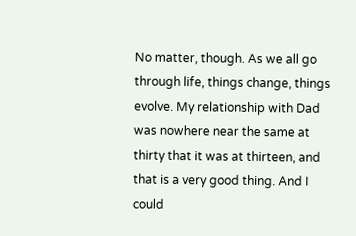No matter, though. As we all go through life, things change, things evolve. My relationship with Dad was nowhere near the same at thirty that it was at thirteen, and that is a very good thing. And I could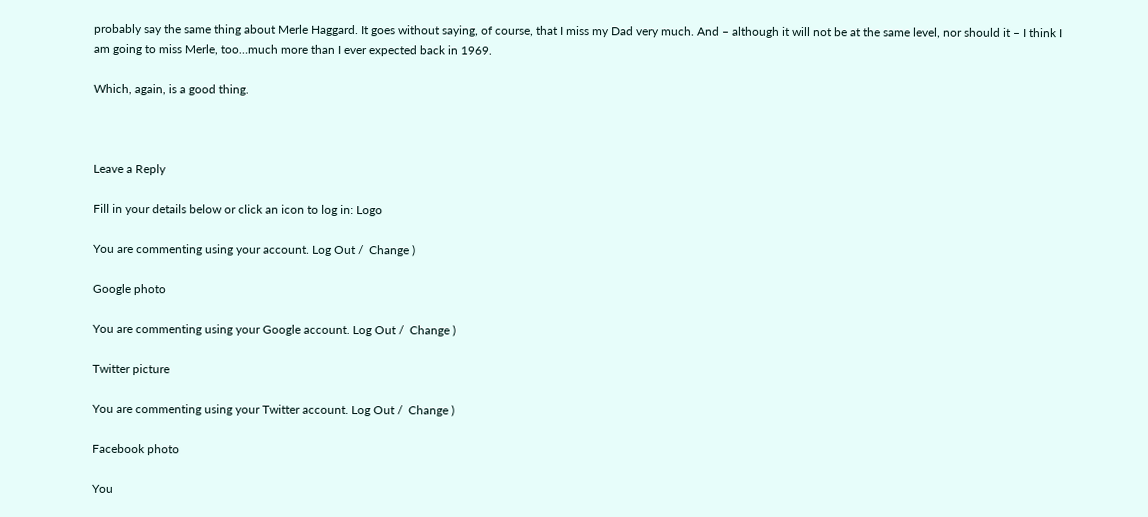probably say the same thing about Merle Haggard. It goes without saying, of course, that I miss my Dad very much. And – although it will not be at the same level, nor should it – I think I am going to miss Merle, too…much more than I ever expected back in 1969.

Which, again, is a good thing.



Leave a Reply

Fill in your details below or click an icon to log in: Logo

You are commenting using your account. Log Out /  Change )

Google photo

You are commenting using your Google account. Log Out /  Change )

Twitter picture

You are commenting using your Twitter account. Log Out /  Change )

Facebook photo

You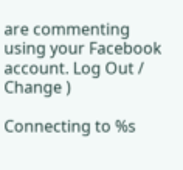are commenting using your Facebook account. Log Out /  Change )

Connecting to %s